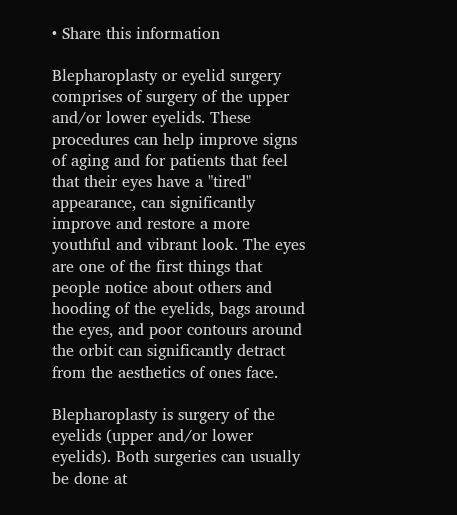• Share this information

Blepharoplasty or eyelid surgery comprises of surgery of the upper and/or lower eyelids. These procedures can help improve signs of aging and for patients that feel that their eyes have a "tired" appearance, can significantly improve and restore a more youthful and vibrant look. The eyes are one of the first things that people notice about others and hooding of the eyelids, bags around the eyes, and poor contours around the orbit can significantly detract from the aesthetics of ones face.

Blepharoplasty is surgery of the eyelids (upper and/or lower eyelids). Both surgeries can usually be done at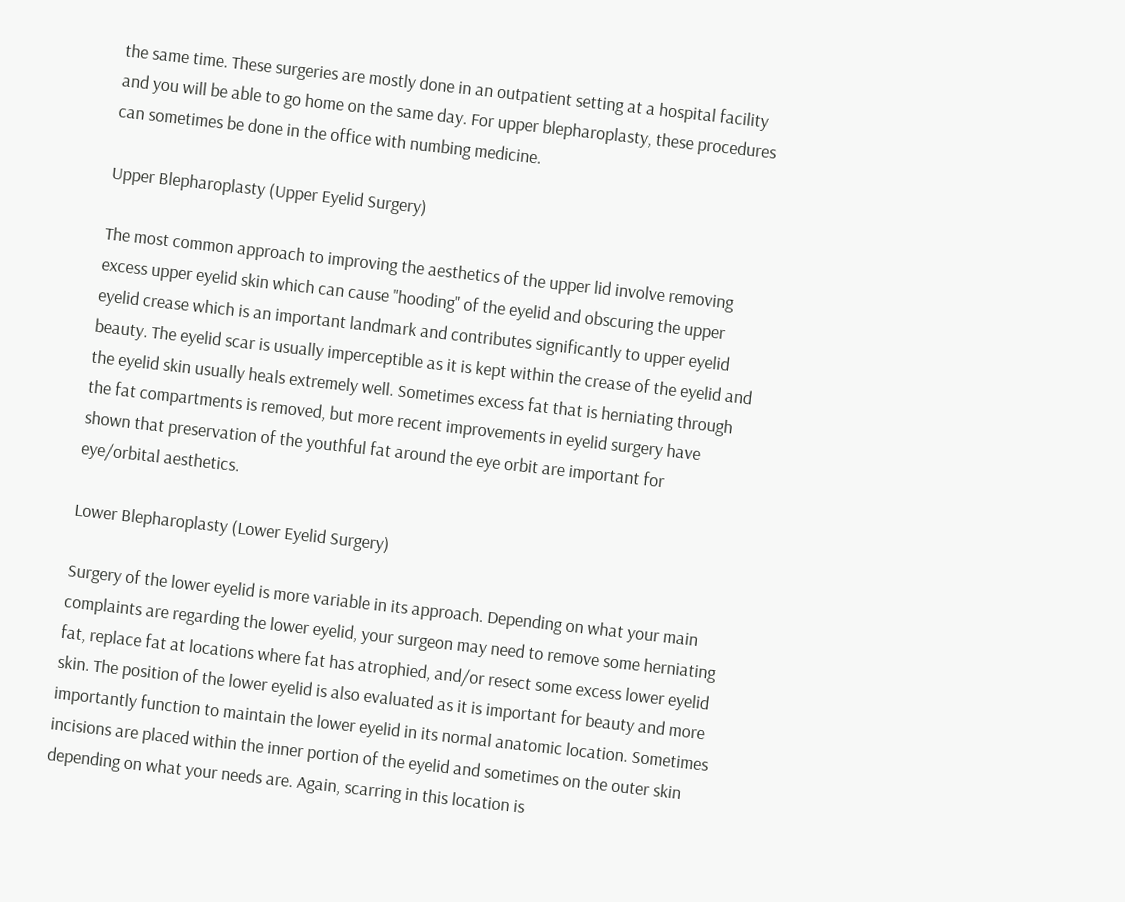the same time. These surgeries are mostly done in an outpatient setting at a hospital facility and you will be able to go home on the same day. For upper blepharoplasty, these procedures can sometimes be done in the office with numbing medicine.

Upper Blepharoplasty (Upper Eyelid Surgery)

The most common approach to improving the aesthetics of the upper lid involve removing excess upper eyelid skin which can cause "hooding" of the eyelid and obscuring the upper eyelid crease which is an important landmark and contributes significantly to upper eyelid beauty. The eyelid scar is usually imperceptible as it is kept within the crease of the eyelid and the eyelid skin usually heals extremely well. Sometimes excess fat that is herniating through the fat compartments is removed, but more recent improvements in eyelid surgery have shown that preservation of the youthful fat around the eye orbit are important for eye/orbital aesthetics.

Lower Blepharoplasty (Lower Eyelid Surgery)

Surgery of the lower eyelid is more variable in its approach. Depending on what your main complaints are regarding the lower eyelid, your surgeon may need to remove some herniating fat, replace fat at locations where fat has atrophied, and/or resect some excess lower eyelid skin. The position of the lower eyelid is also evaluated as it is important for beauty and more importantly function to maintain the lower eyelid in its normal anatomic location. Sometimes incisions are placed within the inner portion of the eyelid and sometimes on the outer skin depending on what your needs are. Again, scarring in this location is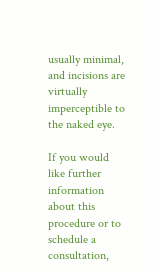usually minimal, and incisions are virtually imperceptible to the naked eye.

If you would like further information about this procedure or to schedule a consultation,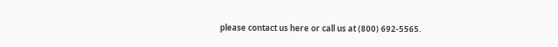please contact us here or call us at (800) 692-5565.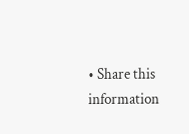• Share this information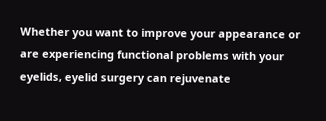Whether you want to improve your appearance or are experiencing functional problems with your eyelids, eyelid surgery can rejuvenate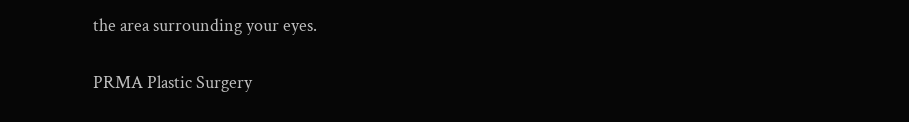the area surrounding your eyes.

PRMA Plastic Surgery